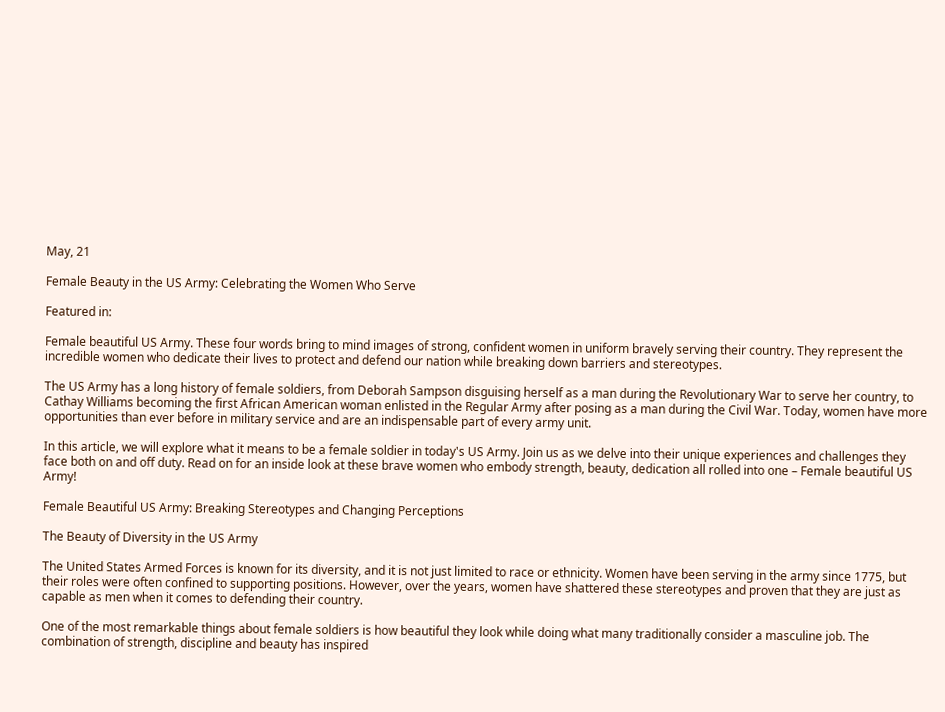May, 21

Female Beauty in the US Army: Celebrating the Women Who Serve

Featured in:

Female beautiful US Army. These four words bring to mind images of strong, confident women in uniform bravely serving their country. They represent the incredible women who dedicate their lives to protect and defend our nation while breaking down barriers and stereotypes.

The US Army has a long history of female soldiers, from Deborah Sampson disguising herself as a man during the Revolutionary War to serve her country, to Cathay Williams becoming the first African American woman enlisted in the Regular Army after posing as a man during the Civil War. Today, women have more opportunities than ever before in military service and are an indispensable part of every army unit.

In this article, we will explore what it means to be a female soldier in today's US Army. Join us as we delve into their unique experiences and challenges they face both on and off duty. Read on for an inside look at these brave women who embody strength, beauty, dedication all rolled into one – Female beautiful US Army!

Female Beautiful US Army: Breaking Stereotypes and Changing Perceptions

The Beauty of Diversity in the US Army

The United States Armed Forces is known for its diversity, and it is not just limited to race or ethnicity. Women have been serving in the army since 1775, but their roles were often confined to supporting positions. However, over the years, women have shattered these stereotypes and proven that they are just as capable as men when it comes to defending their country.

One of the most remarkable things about female soldiers is how beautiful they look while doing what many traditionally consider a masculine job. The combination of strength, discipline and beauty has inspired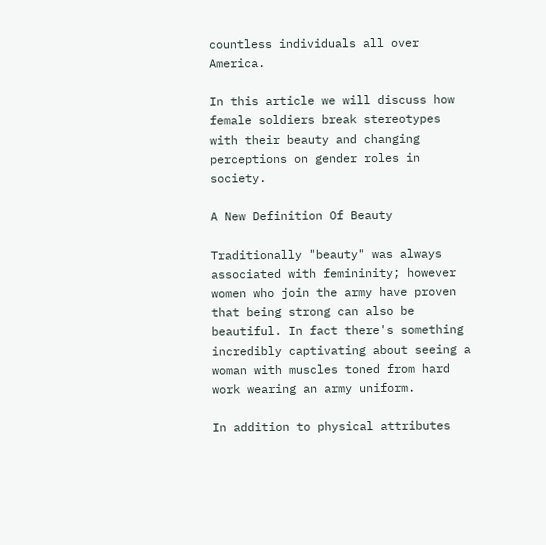countless individuals all over America.

In this article we will discuss how female soldiers break stereotypes with their beauty and changing perceptions on gender roles in society.

A New Definition Of Beauty

Traditionally "beauty" was always associated with femininity; however women who join the army have proven that being strong can also be beautiful. In fact there's something incredibly captivating about seeing a woman with muscles toned from hard work wearing an army uniform.

In addition to physical attributes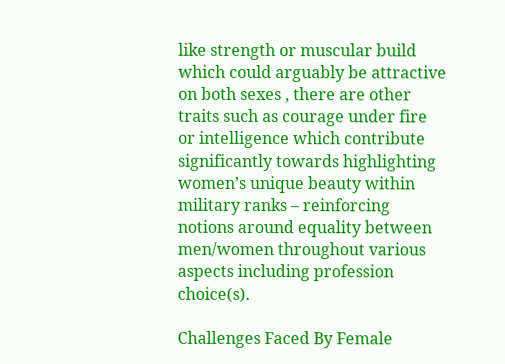like strength or muscular build which could arguably be attractive on both sexes , there are other traits such as courage under fire or intelligence which contribute significantly towards highlighting women’s unique beauty within military ranks – reinforcing notions around equality between men/women throughout various aspects including profession choice(s).

Challenges Faced By Female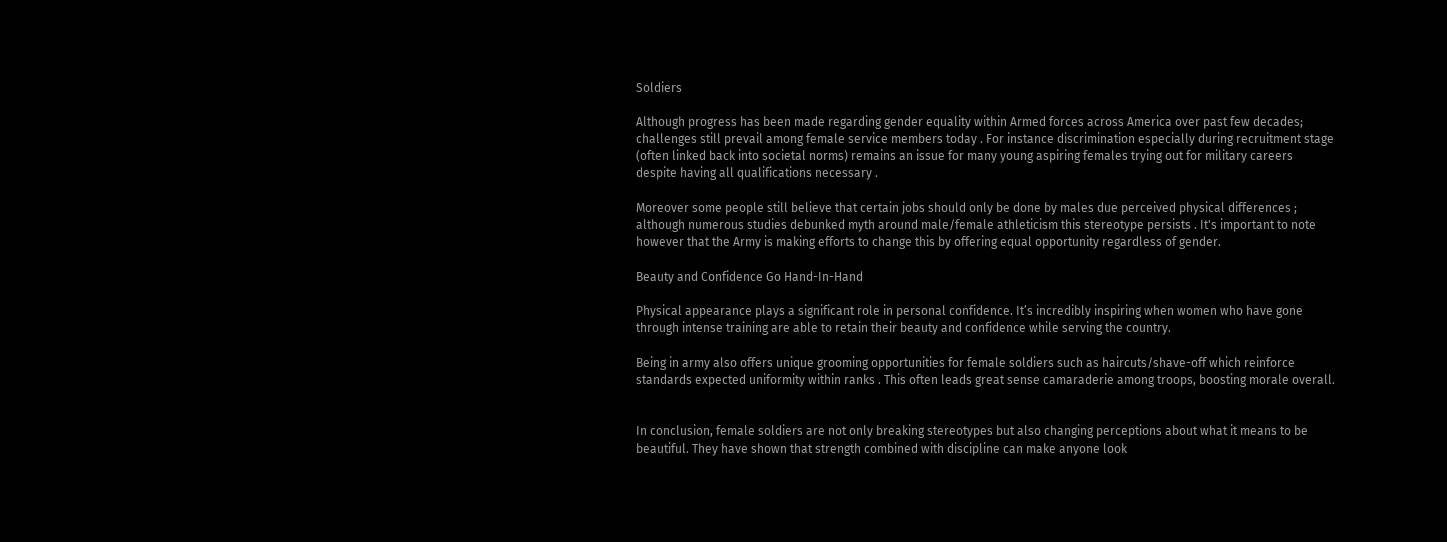Soldiers

Although progress has been made regarding gender equality within Armed forces across America over past few decades; challenges still prevail among female service members today . For instance discrimination especially during recruitment stage (often linked back into societal norms) remains an issue for many young aspiring females trying out for military careers despite having all qualifications necessary .

Moreover some people still believe that certain jobs should only be done by males due perceived physical differences ; although numerous studies debunked myth around male/female athleticism this stereotype persists . It's important to note however that the Army is making efforts to change this by offering equal opportunity regardless of gender.

Beauty and Confidence Go Hand-In-Hand

Physical appearance plays a significant role in personal confidence. It’s incredibly inspiring when women who have gone through intense training are able to retain their beauty and confidence while serving the country.

Being in army also offers unique grooming opportunities for female soldiers such as haircuts/shave-off which reinforce standards expected uniformity within ranks . This often leads great sense camaraderie among troops, boosting morale overall.


In conclusion, female soldiers are not only breaking stereotypes but also changing perceptions about what it means to be beautiful. They have shown that strength combined with discipline can make anyone look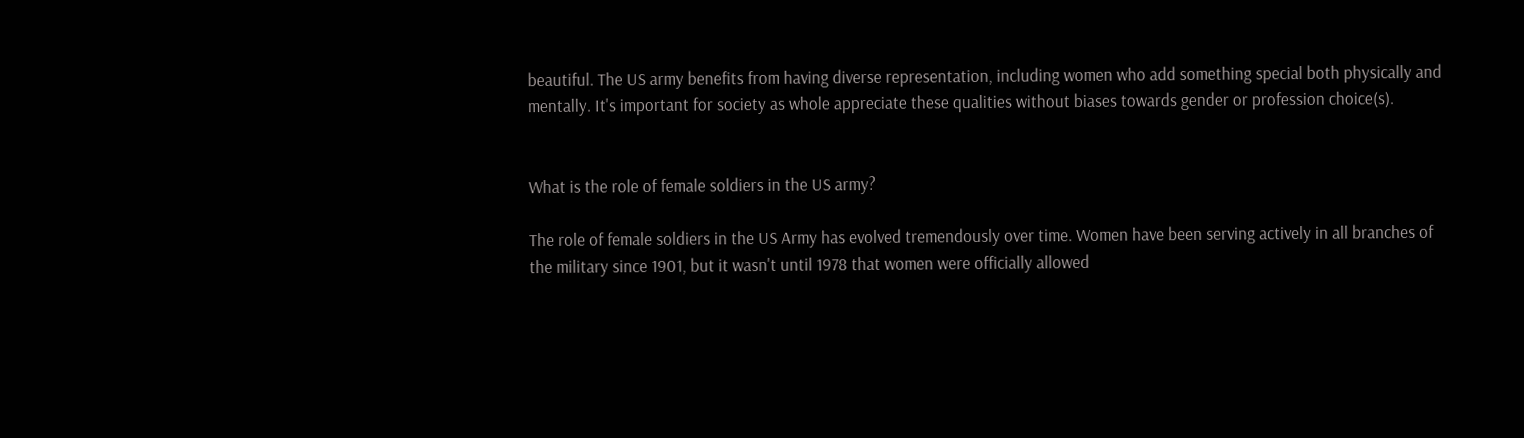beautiful. The US army benefits from having diverse representation, including women who add something special both physically and mentally. It's important for society as whole appreciate these qualities without biases towards gender or profession choice(s).


What is the role of female soldiers in the US army?

The role of female soldiers in the US Army has evolved tremendously over time. Women have been serving actively in all branches of the military since 1901, but it wasn't until 1978 that women were officially allowed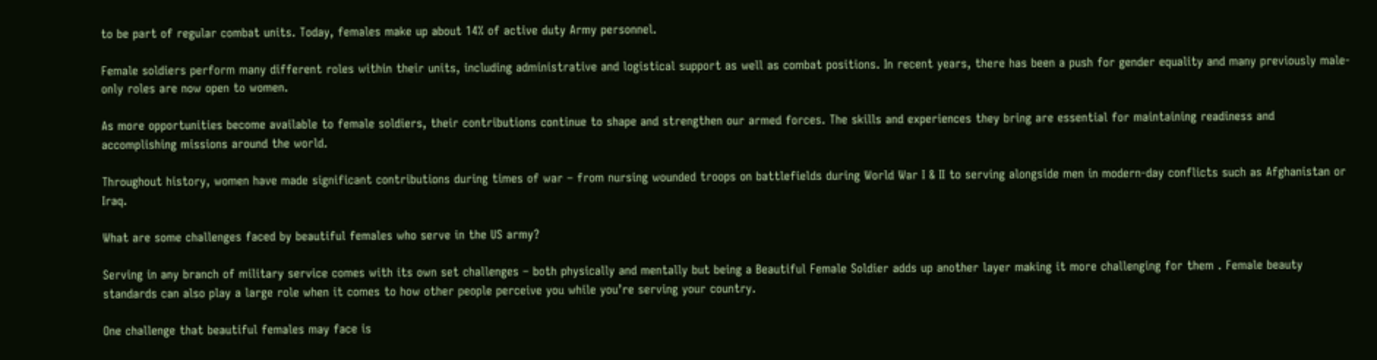to be part of regular combat units. Today, females make up about 14% of active duty Army personnel.

Female soldiers perform many different roles within their units, including administrative and logistical support as well as combat positions. In recent years, there has been a push for gender equality and many previously male-only roles are now open to women.

As more opportunities become available to female soldiers, their contributions continue to shape and strengthen our armed forces. The skills and experiences they bring are essential for maintaining readiness and accomplishing missions around the world.

Throughout history, women have made significant contributions during times of war – from nursing wounded troops on battlefields during World War I & II to serving alongside men in modern-day conflicts such as Afghanistan or Iraq.

What are some challenges faced by beautiful females who serve in the US army?

Serving in any branch of military service comes with its own set challenges – both physically and mentally but being a Beautiful Female Soldier adds up another layer making it more challenging for them . Female beauty standards can also play a large role when it comes to how other people perceive you while you’re serving your country.

One challenge that beautiful females may face is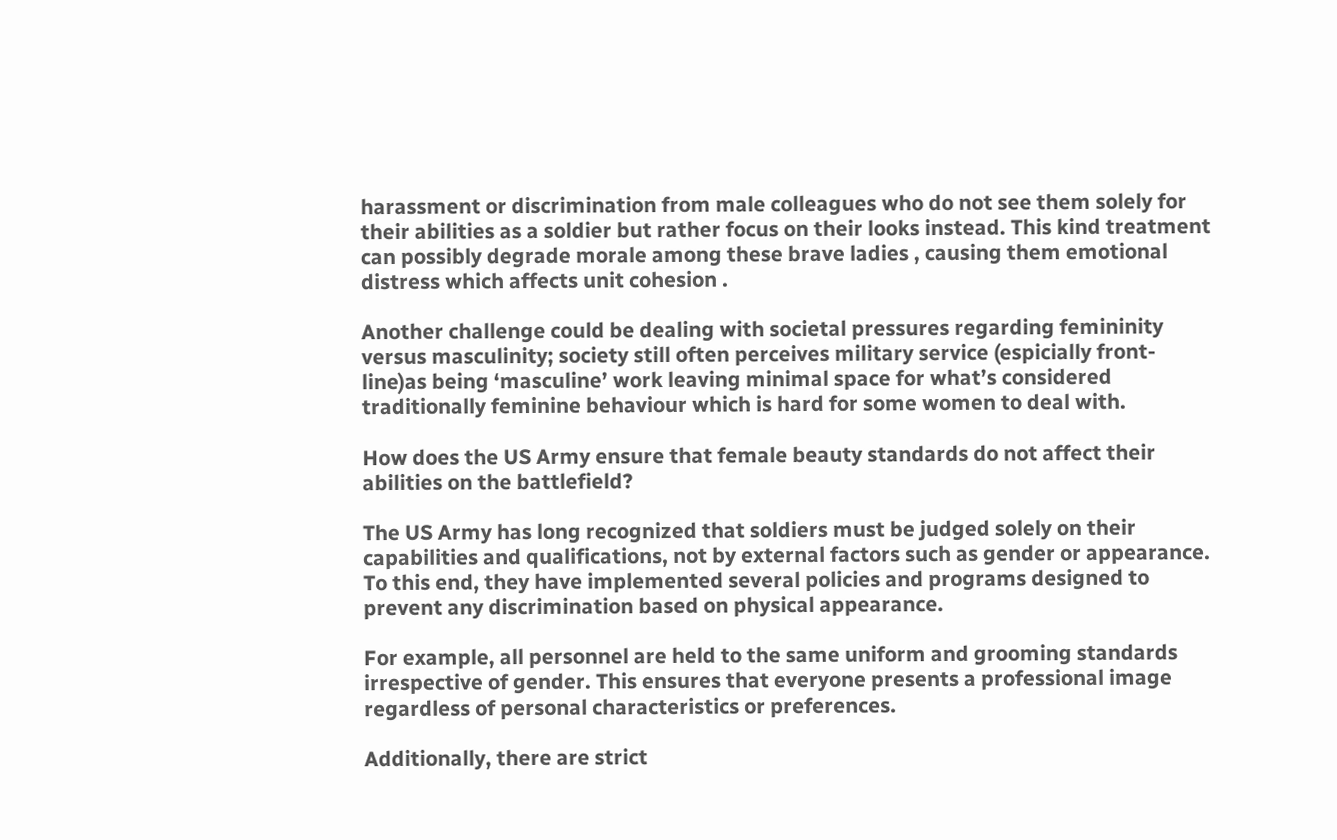harassment or discrimination from male colleagues who do not see them solely for their abilities as a soldier but rather focus on their looks instead. This kind treatment can possibly degrade morale among these brave ladies , causing them emotional distress which affects unit cohesion .

Another challenge could be dealing with societal pressures regarding femininity versus masculinity; society still often perceives military service (espicially front-line)as being ‘masculine’ work leaving minimal space for what’s considered traditionally feminine behaviour which is hard for some women to deal with.

How does the US Army ensure that female beauty standards do not affect their abilities on the battlefield?

The US Army has long recognized that soldiers must be judged solely on their capabilities and qualifications, not by external factors such as gender or appearance. To this end, they have implemented several policies and programs designed to prevent any discrimination based on physical appearance.

For example, all personnel are held to the same uniform and grooming standards irrespective of gender. This ensures that everyone presents a professional image regardless of personal characteristics or preferences.

Additionally, there are strict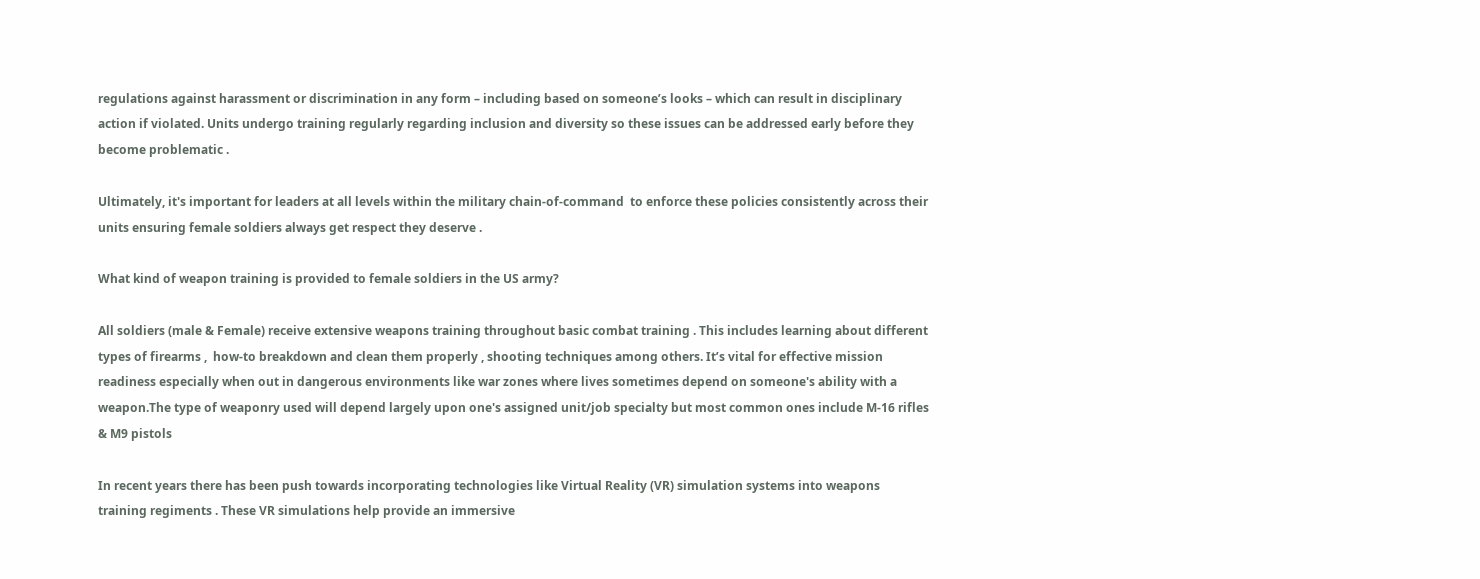regulations against harassment or discrimination in any form – including based on someone’s looks – which can result in disciplinary action if violated. Units undergo training regularly regarding inclusion and diversity so these issues can be addressed early before they become problematic .

Ultimately, it's important for leaders at all levels within the military chain-of-command  to enforce these policies consistently across their units ensuring female soldiers always get respect they deserve .

What kind of weapon training is provided to female soldiers in the US army?

All soldiers (male & Female) receive extensive weapons training throughout basic combat training . This includes learning about different types of firearms ,  how-to breakdown and clean them properly , shooting techniques among others. It’s vital for effective mission readiness especially when out in dangerous environments like war zones where lives sometimes depend on someone's ability with a weapon.The type of weaponry used will depend largely upon one's assigned unit/job specialty but most common ones include M-16 rifles & M9 pistols

In recent years there has been push towards incorporating technologies like Virtual Reality (VR) simulation systems into weapons training regiments . These VR simulations help provide an immersive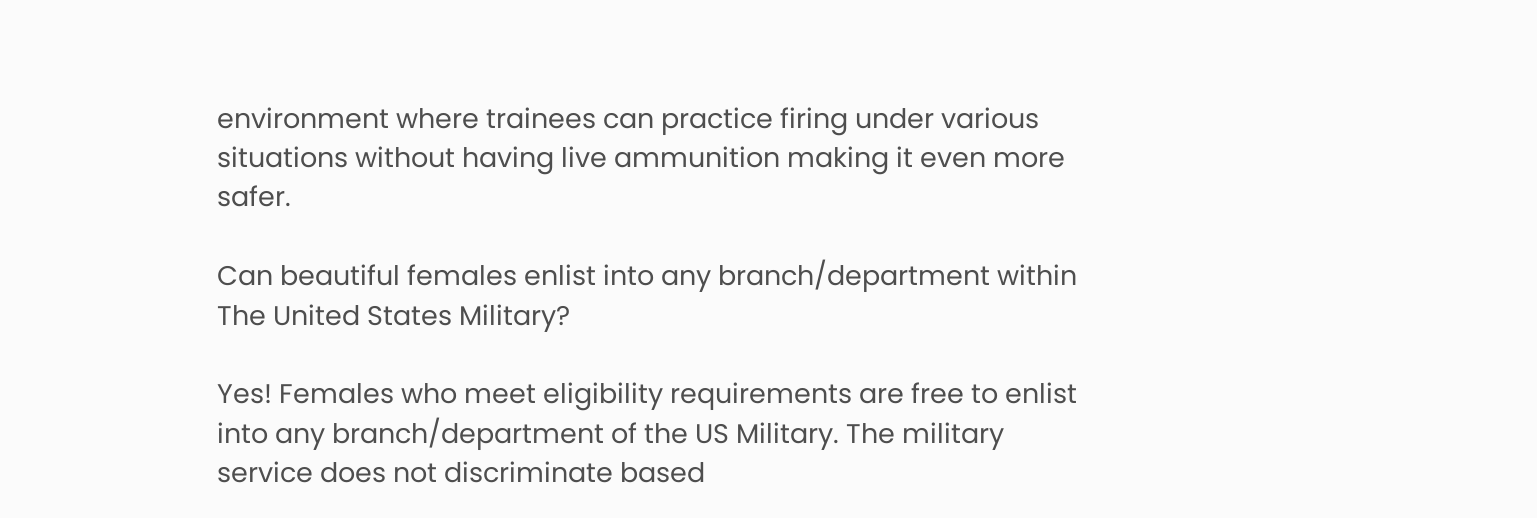environment where trainees can practice firing under various situations without having live ammunition making it even more safer.

Can beautiful females enlist into any branch/department within The United States Military?

Yes! Females who meet eligibility requirements are free to enlist into any branch/department of the US Military. The military service does not discriminate based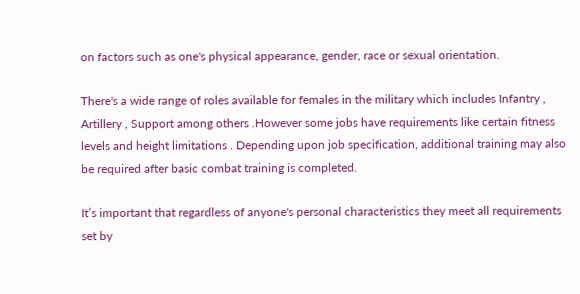on factors such as one's physical appearance, gender, race or sexual orientation.

There's a wide range of roles available for females in the military which includes Infantry , Artillery , Support among others .However some jobs have requirements like certain fitness levels and height limitations . Depending upon job specification, additional training may also be required after basic combat training is completed.

It’s important that regardless of anyone's personal characteristics they meet all requirements set by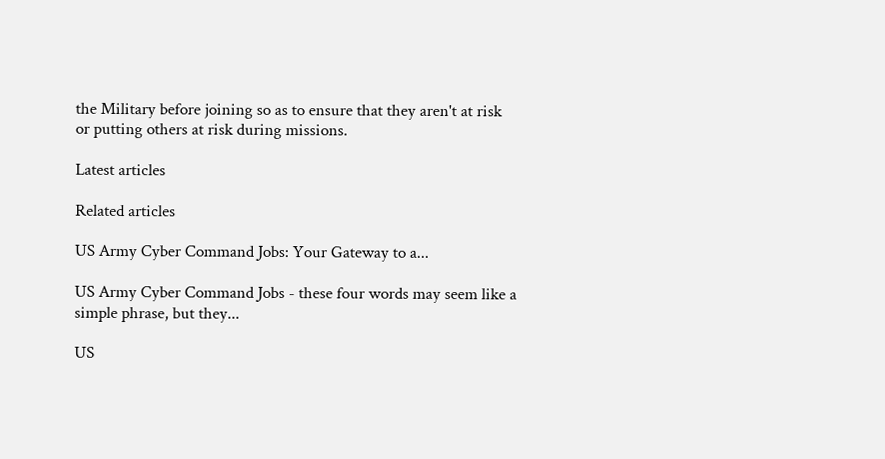the Military before joining so as to ensure that they aren't at risk or putting others at risk during missions.

Latest articles

Related articles

US Army Cyber Command Jobs: Your Gateway to a...

US Army Cyber Command Jobs - these four words may seem like a simple phrase, but they...

US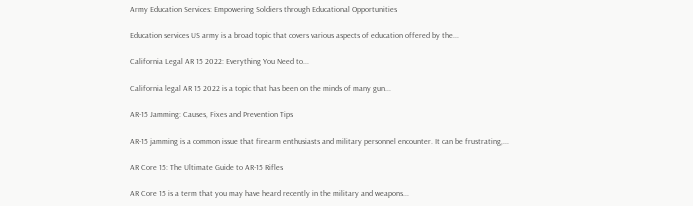Army Education Services: Empowering Soldiers through Educational Opportunities

Education services US army is a broad topic that covers various aspects of education offered by the...

California Legal AR 15 2022: Everything You Need to...

California legal AR 15 2022 is a topic that has been on the minds of many gun...

AR-15 Jamming: Causes, Fixes and Prevention Tips

AR-15 jamming is a common issue that firearm enthusiasts and military personnel encounter. It can be frustrating,...

AR Core 15: The Ultimate Guide to AR-15 Rifles

AR Core 15 is a term that you may have heard recently in the military and weapons...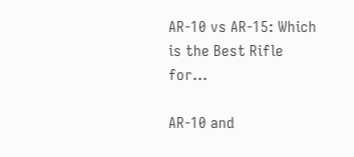AR-10 vs AR-15: Which is the Best Rifle for...

AR-10 and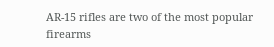AR-15 rifles are two of the most popular firearms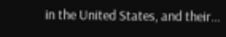in the United States, and their...